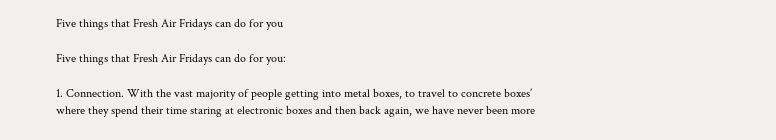Five things that Fresh Air Fridays can do for you

Five things that Fresh Air Fridays can do for you:

1. Connection. With the vast majority of people getting into metal boxes, to travel to concrete boxes’ where they spend their time staring at electronic boxes and then back again, we have never been more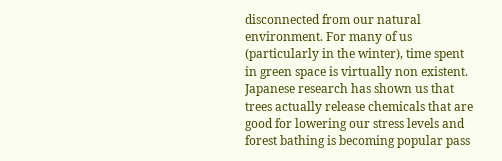disconnected from our natural environment. For many of us (particularly in the winter), time spent in green space is virtually non existent. Japanese research has shown us that trees actually release chemicals that are good for lowering our stress levels and forest bathing is becoming popular pass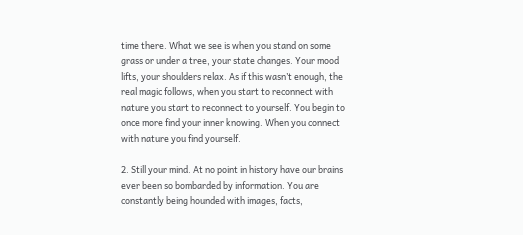time there. What we see is when you stand on some grass or under a tree, your state changes. Your mood lifts, your shoulders relax. As if this wasn’t enough, the real magic follows, when you start to reconnect with nature you start to reconnect to yourself. You begin to once more find your inner knowing. When you connect with nature you find yourself.

2. Still your mind. At no point in history have our brains ever been so bombarded by information. You are constantly being hounded with images, facts,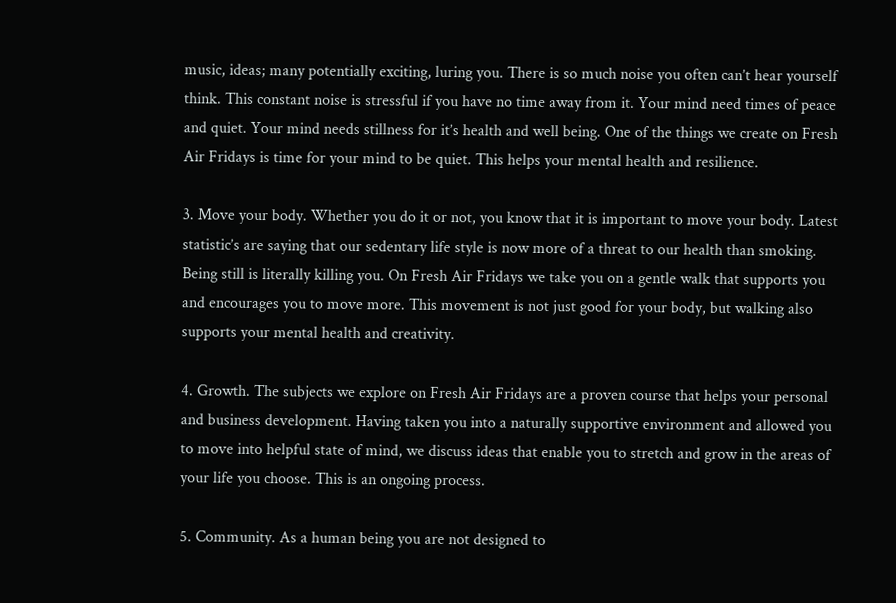music, ideas; many potentially exciting, luring you. There is so much noise you often can’t hear yourself think. This constant noise is stressful if you have no time away from it. Your mind need times of peace and quiet. Your mind needs stillness for it’s health and well being. One of the things we create on Fresh Air Fridays is time for your mind to be quiet. This helps your mental health and resilience.

3. Move your body. Whether you do it or not, you know that it is important to move your body. Latest statistic’s are saying that our sedentary life style is now more of a threat to our health than smoking. Being still is literally killing you. On Fresh Air Fridays we take you on a gentle walk that supports you and encourages you to move more. This movement is not just good for your body, but walking also supports your mental health and creativity.

4. Growth. The subjects we explore on Fresh Air Fridays are a proven course that helps your personal and business development. Having taken you into a naturally supportive environment and allowed you to move into helpful state of mind, we discuss ideas that enable you to stretch and grow in the areas of your life you choose. This is an ongoing process.

5. Community. As a human being you are not designed to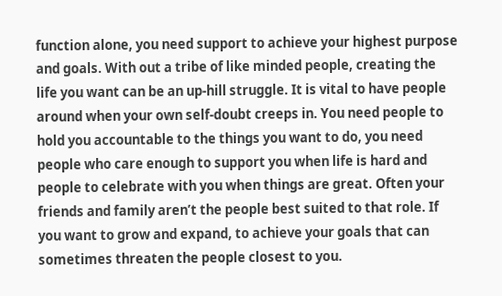function alone, you need support to achieve your highest purpose and goals. With out a tribe of like minded people, creating the life you want can be an up-hill struggle. It is vital to have people around when your own self-doubt creeps in. You need people to hold you accountable to the things you want to do, you need people who care enough to support you when life is hard and people to celebrate with you when things are great. Often your friends and family aren’t the people best suited to that role. If you want to grow and expand, to achieve your goals that can sometimes threaten the people closest to you.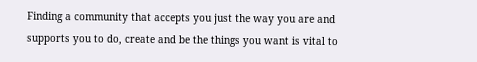Finding a community that accepts you just the way you are and supports you to do, create and be the things you want is vital to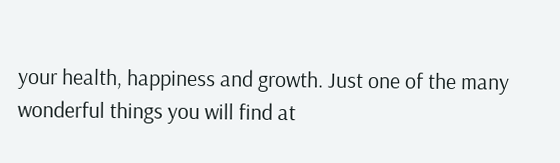your health, happiness and growth. Just one of the many wonderful things you will find at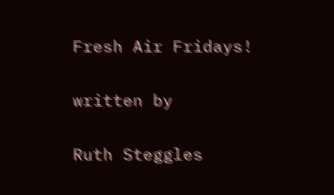Fresh Air Fridays!

written by

Ruth Steggles